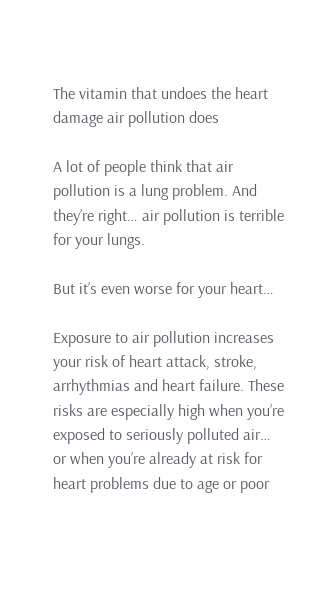The vitamin that undoes the heart damage air pollution does

A lot of people think that air pollution is a lung problem. And they’re right… air pollution is terrible for your lungs.

But it’s even worse for your heart…

Exposure to air pollution increases your risk of heart attack, stroke, arrhythmias and heart failure. These risks are especially high when you’re exposed to seriously polluted air… or when you’re already at risk for heart problems due to age or poor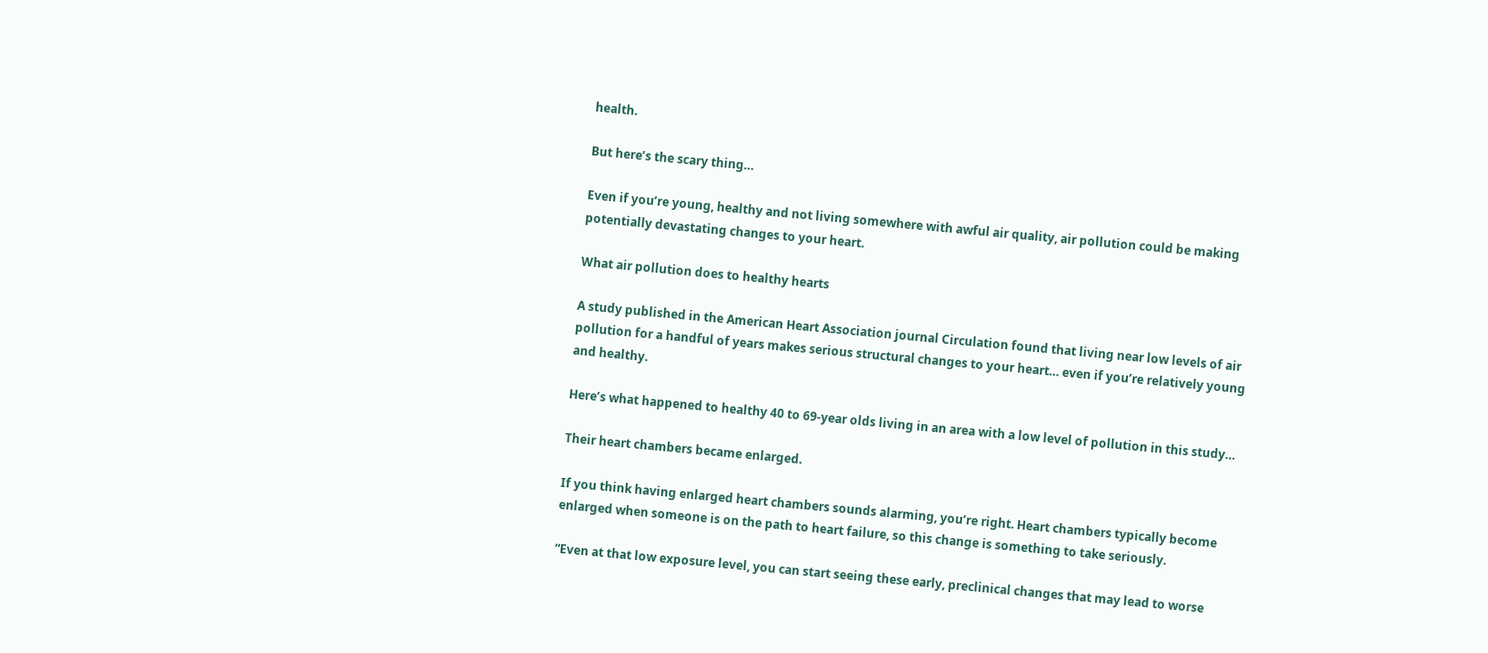health.

But here’s the scary thing…

Even if you’re young, healthy and not living somewhere with awful air quality, air pollution could be making potentially devastating changes to your heart.

What air pollution does to healthy hearts

A study published in the American Heart Association journal Circulation found that living near low levels of air pollution for a handful of years makes serious structural changes to your heart… even if you’re relatively young and healthy.

Here’s what happened to healthy 40 to 69-year olds living in an area with a low level of pollution in this study…

Their heart chambers became enlarged.

If you think having enlarged heart chambers sounds alarming, you’re right. Heart chambers typically become enlarged when someone is on the path to heart failure, so this change is something to take seriously.

“Even at that low exposure level, you can start seeing these early, preclinical changes that may lead to worse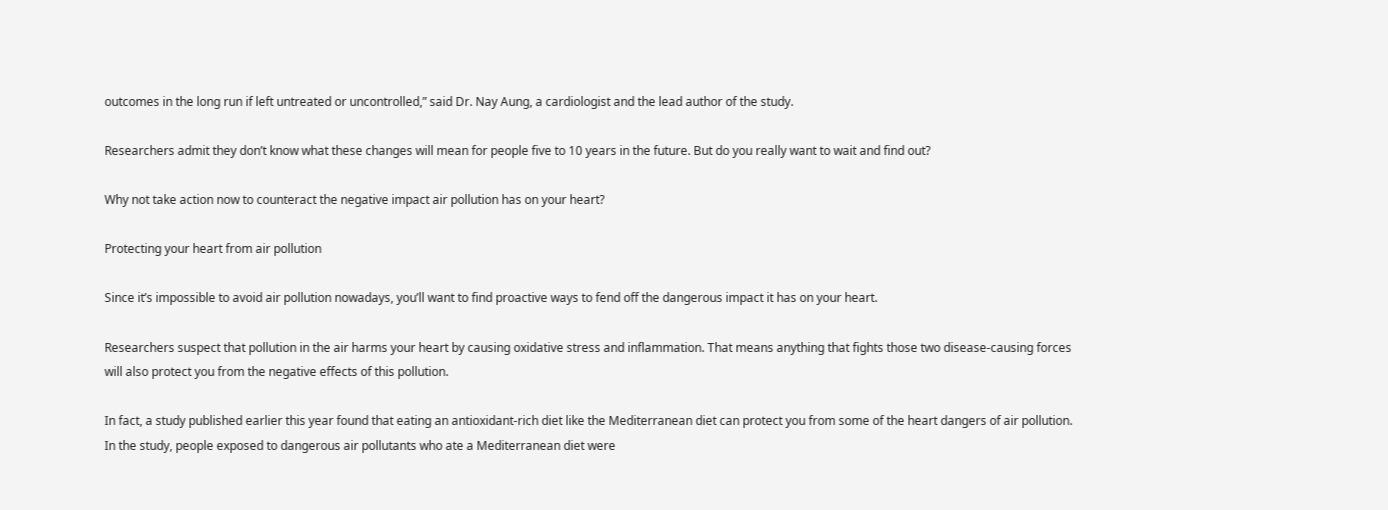outcomes in the long run if left untreated or uncontrolled,” said Dr. Nay Aung, a cardiologist and the lead author of the study.

Researchers admit they don’t know what these changes will mean for people five to 10 years in the future. But do you really want to wait and find out?

Why not take action now to counteract the negative impact air pollution has on your heart?

Protecting your heart from air pollution

Since it’s impossible to avoid air pollution nowadays, you’ll want to find proactive ways to fend off the dangerous impact it has on your heart.

Researchers suspect that pollution in the air harms your heart by causing oxidative stress and inflammation. That means anything that fights those two disease-causing forces will also protect you from the negative effects of this pollution.

In fact, a study published earlier this year found that eating an antioxidant-rich diet like the Mediterranean diet can protect you from some of the heart dangers of air pollution. In the study, people exposed to dangerous air pollutants who ate a Mediterranean diet were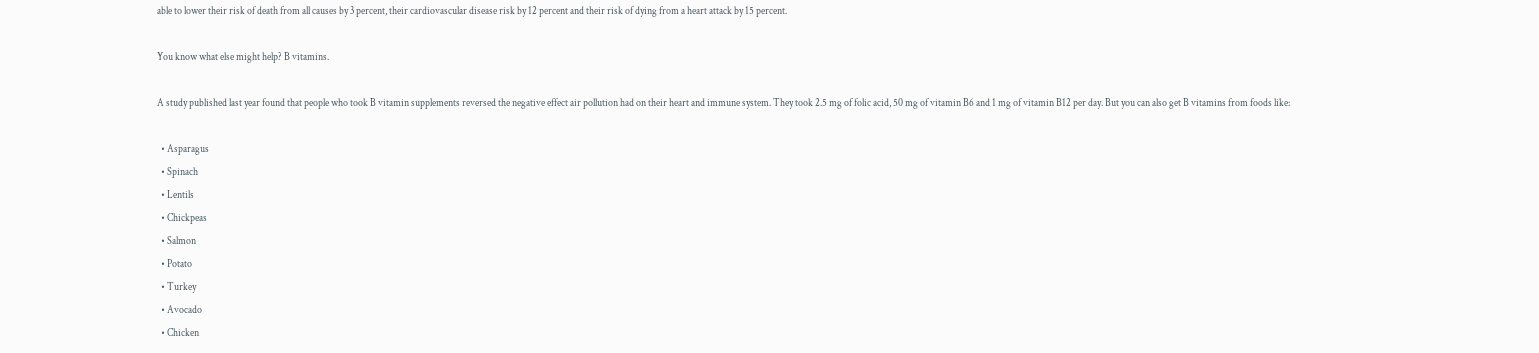able to lower their risk of death from all causes by 3 percent, their cardiovascular disease risk by 12 percent and their risk of dying from a heart attack by 15 percent.

You know what else might help? B vitamins.

A study published last year found that people who took B vitamin supplements reversed the negative effect air pollution had on their heart and immune system. They took 2.5 mg of folic acid, 50 mg of vitamin B6 and 1 mg of vitamin B12 per day. But you can also get B vitamins from foods like:

  • Asparagus
  • Spinach
  • Lentils
  • Chickpeas
  • Salmon
  • Potato
  • Turkey
  • Avocado
  • Chicken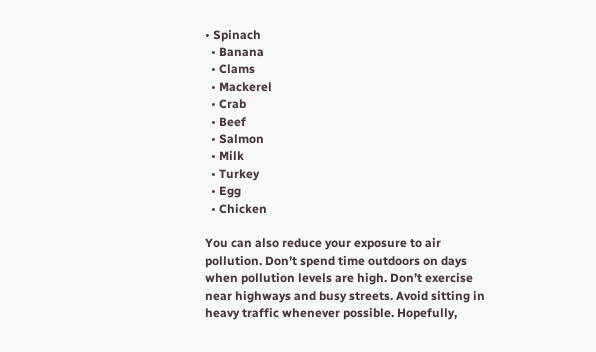• Spinach
  • Banana
  • Clams
  • Mackerel
  • Crab
  • Beef
  • Salmon
  • Milk
  • Turkey
  • Egg
  • Chicken

You can also reduce your exposure to air pollution. Don’t spend time outdoors on days when pollution levels are high. Don’t exercise near highways and busy streets. Avoid sitting in heavy traffic whenever possible. Hopefully,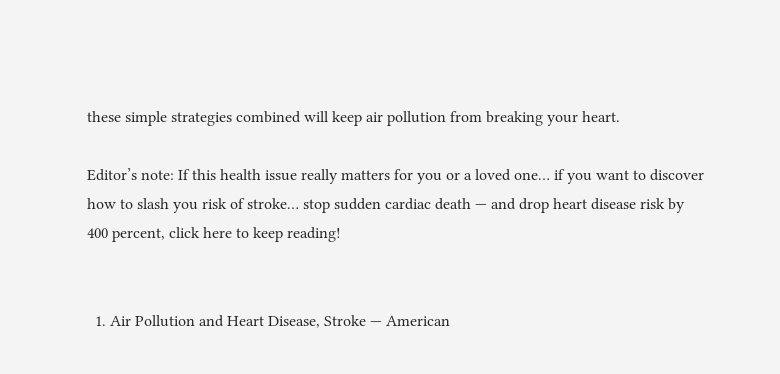these simple strategies combined will keep air pollution from breaking your heart.

Editor’s note: If this health issue really matters for you or a loved one… if you want to discover how to slash you risk of stroke… stop sudden cardiac death — and drop heart disease risk by 400 percent, click here to keep reading!


  1. Air Pollution and Heart Disease, Stroke — American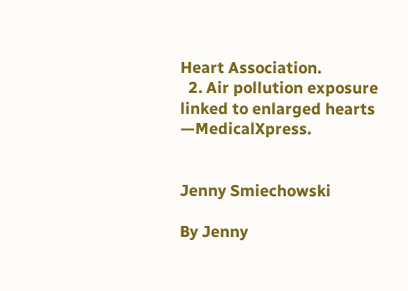Heart Association.
  2. Air pollution exposure linked to enlarged hearts —MedicalXpress.


Jenny Smiechowski

By Jenny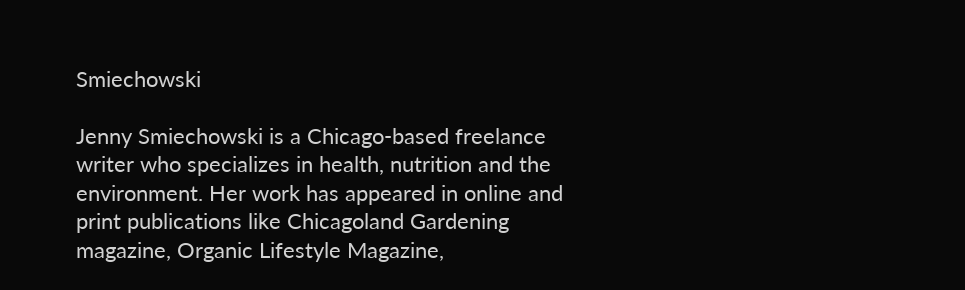Smiechowski

Jenny Smiechowski is a Chicago-based freelance writer who specializes in health, nutrition and the environment. Her work has appeared in online and print publications like Chicagoland Gardening magazine, Organic Lifestyle Magazine,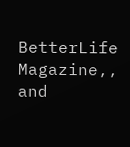BetterLife Magazine,, and